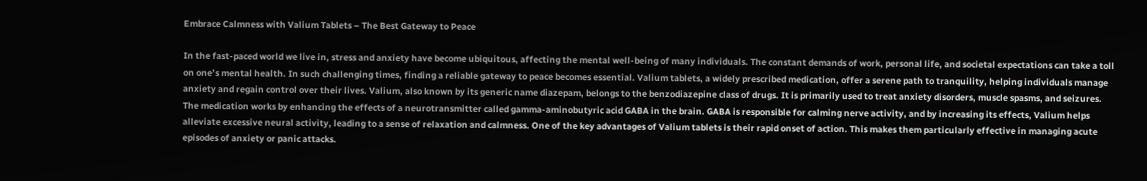Embrace Calmness with Valium Tablets – The Best Gateway to Peace

In the fast-paced world we live in, stress and anxiety have become ubiquitous, affecting the mental well-being of many individuals. The constant demands of work, personal life, and societal expectations can take a toll on one’s mental health. In such challenging times, finding a reliable gateway to peace becomes essential. Valium tablets, a widely prescribed medication, offer a serene path to tranquility, helping individuals manage anxiety and regain control over their lives. Valium, also known by its generic name diazepam, belongs to the benzodiazepine class of drugs. It is primarily used to treat anxiety disorders, muscle spasms, and seizures. The medication works by enhancing the effects of a neurotransmitter called gamma-aminobutyric acid GABA in the brain. GABA is responsible for calming nerve activity, and by increasing its effects, Valium helps alleviate excessive neural activity, leading to a sense of relaxation and calmness. One of the key advantages of Valium tablets is their rapid onset of action. This makes them particularly effective in managing acute episodes of anxiety or panic attacks.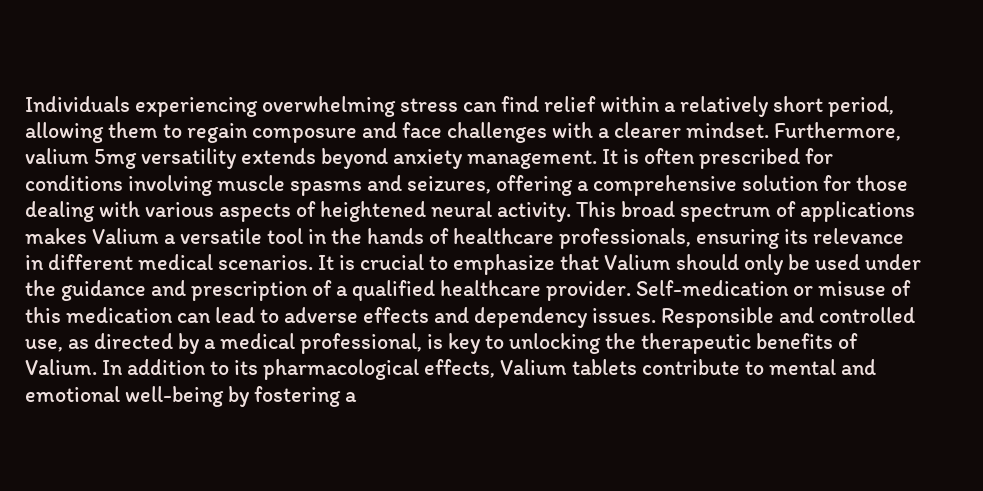Individuals experiencing overwhelming stress can find relief within a relatively short period, allowing them to regain composure and face challenges with a clearer mindset. Furthermore, valium 5mg versatility extends beyond anxiety management. It is often prescribed for conditions involving muscle spasms and seizures, offering a comprehensive solution for those dealing with various aspects of heightened neural activity. This broad spectrum of applications makes Valium a versatile tool in the hands of healthcare professionals, ensuring its relevance in different medical scenarios. It is crucial to emphasize that Valium should only be used under the guidance and prescription of a qualified healthcare provider. Self-medication or misuse of this medication can lead to adverse effects and dependency issues. Responsible and controlled use, as directed by a medical professional, is key to unlocking the therapeutic benefits of Valium. In addition to its pharmacological effects, Valium tablets contribute to mental and emotional well-being by fostering a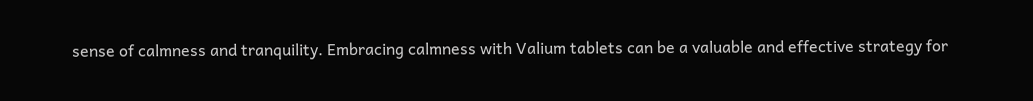sense of calmness and tranquility. Embracing calmness with Valium tablets can be a valuable and effective strategy for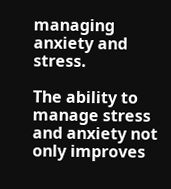managing anxiety and stress.

The ability to manage stress and anxiety not only improves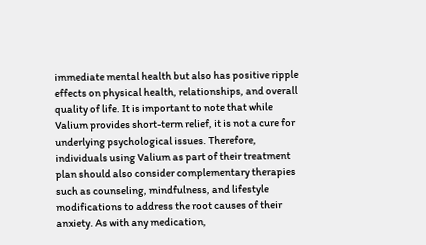immediate mental health but also has positive ripple effects on physical health, relationships, and overall quality of life. It is important to note that while Valium provides short-term relief, it is not a cure for underlying psychological issues. Therefore, individuals using Valium as part of their treatment plan should also consider complementary therapies such as counseling, mindfulness, and lifestyle modifications to address the root causes of their anxiety. As with any medication,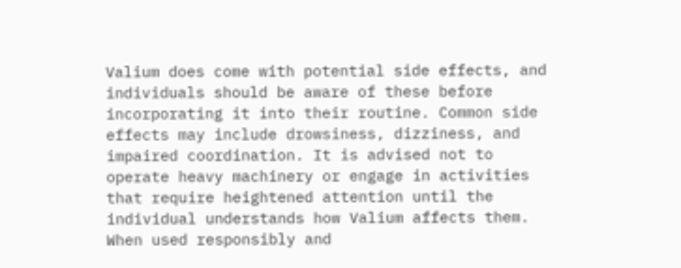Valium does come with potential side effects, and individuals should be aware of these before incorporating it into their routine. Common side effects may include drowsiness, dizziness, and impaired coordination. It is advised not to operate heavy machinery or engage in activities that require heightened attention until the individual understands how Valium affects them. When used responsibly and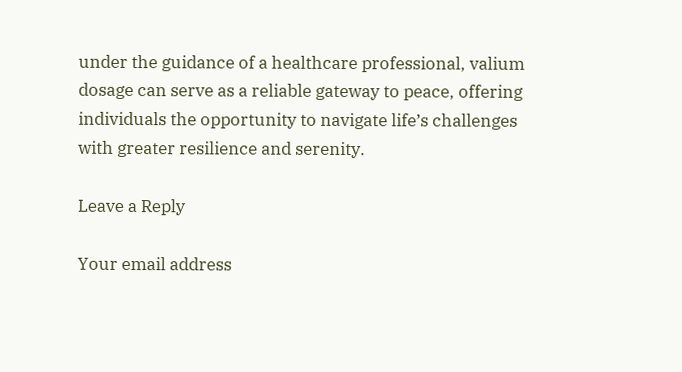under the guidance of a healthcare professional, valium dosage can serve as a reliable gateway to peace, offering individuals the opportunity to navigate life’s challenges with greater resilience and serenity.

Leave a Reply

Your email address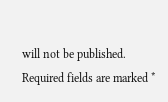will not be published. Required fields are marked *